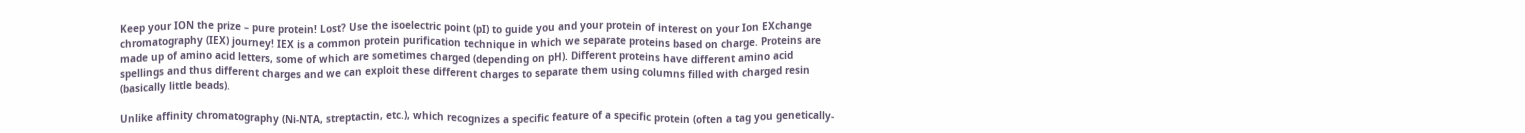Keep your ION the prize – pure protein! Lost? Use the isoelectric point (pI) to guide you and your protein of interest on your Ion EXchange chromatography (IEX) journey! IEX is a common protein purification technique in which we separate proteins based on charge. Proteins are made up of amino acid letters, some of which are sometimes charged (depending on pH). Different proteins have different amino acid spellings and thus different charges and we can exploit these different charges to separate them using columns filled with charged resin (basically little beads).

Unlike affinity chromatography (Ni-NTA, streptactin, etc.), which recognizes a specific feature of a specific protein (often a tag you genetically-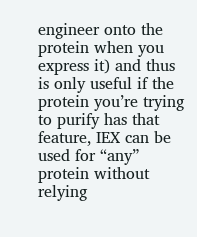engineer onto the protein when you express it) and thus is only useful if the protein you’re trying to purify has that feature, IEX can be used for “any” protein without relying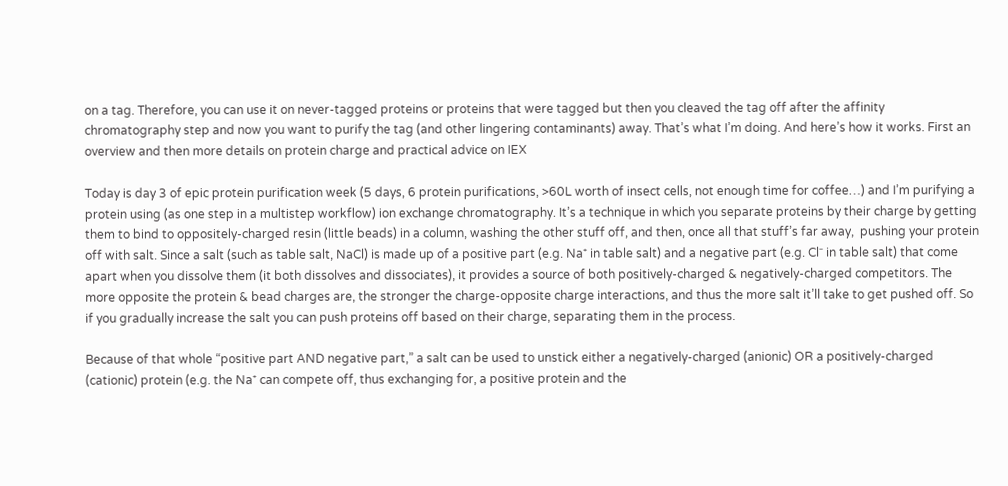on a tag. Therefore, you can use it on never-tagged proteins or proteins that were tagged but then you cleaved the tag off after the affinity chromatography step and now you want to purify the tag (and other lingering contaminants) away. That’s what I’m doing. And here’s how it works. First an overview and then more details on protein charge and practical advice on IEX

Today is day 3 of epic protein purification week (5 days, 6 protein purifications, >60L worth of insect cells, not enough time for coffee…) and I’m purifying a protein using (as one step in a multistep workflow) ion exchange chromatography. It’s a technique in which you separate proteins by their charge by getting them to bind to oppositely-charged resin (little beads) in a column, washing the other stuff off, and then, once all that stuff’s far away,  pushing your protein off with salt. Since a salt (such as table salt, NaCl) is made up of a positive part (e.g. Na⁺ in table salt) and a negative part (e.g. Cl⁻ in table salt) that come apart when you dissolve them (it both dissolves and dissociates), it provides a source of both positively-charged & negatively-charged competitors. The more opposite the protein & bead charges are, the stronger the charge-opposite charge interactions, and thus the more salt it’ll take to get pushed off. So if you gradually increase the salt you can push proteins off based on their charge, separating them in the process.

Because of that whole “positive part AND negative part,” a salt can be used to unstick either a negatively-charged (anionic) OR a positively-charged (cationic) protein (e.g. the Na⁺ can compete off, thus exchanging for, a positive protein and the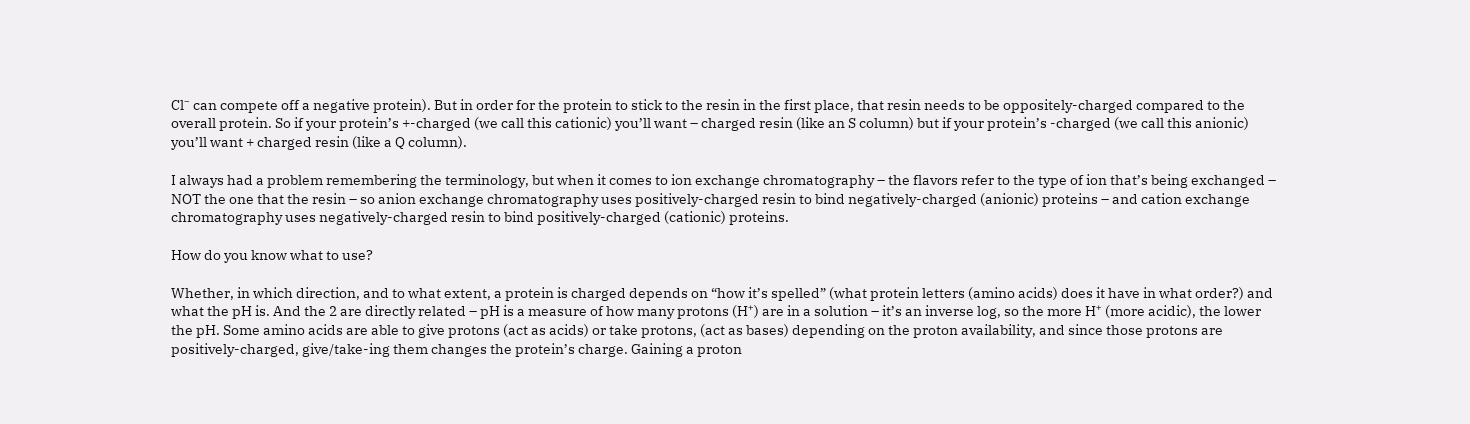Cl⁻ can compete off a negative protein). But in order for the protein to stick to the resin in the first place, that resin needs to be oppositely-charged compared to the overall protein. So if your protein’s +-charged (we call this cationic) you’ll want – charged resin (like an S column) but if your protein’s -charged (we call this anionic) you’ll want + charged resin (like a Q column).

I always had a problem remembering the terminology, but when it comes to ion exchange chromatography – the flavors refer to the type of ion that’s being exchanged – NOT the one that the resin – so anion exchange chromatography uses positively-charged resin to bind negatively-charged (anionic) proteins – and cation exchange chromatography uses negatively-charged resin to bind positively-charged (cationic) proteins.

How do you know what to use?

Whether, in which direction, and to what extent, a protein is charged depends on “how it’s spelled” (what protein letters (amino acids) does it have in what order?) and what the pH is. And the 2 are directly related – pH is a measure of how many protons (H⁺) are in a solution – it’s an inverse log, so the more H⁺ (more acidic), the lower the pH. Some amino acids are able to give protons (act as acids) or take protons, (act as bases) depending on the proton availability, and since those protons are positively-charged, give/take-ing them changes the protein’s charge. Gaining a proton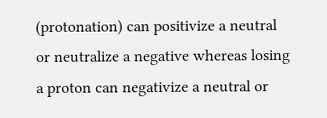(protonation) can positivize a neutral or neutralize a negative whereas losing a proton can negativize a neutral or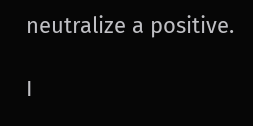neutralize a positive.

I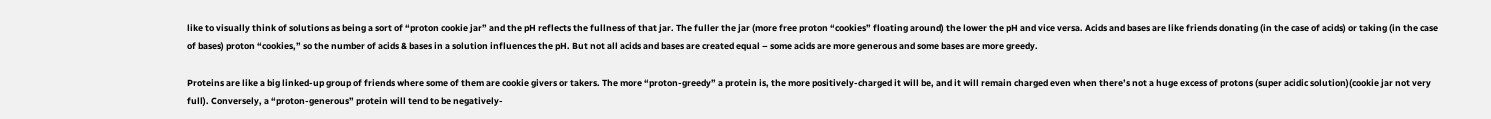like to visually think of solutions as being a sort of “proton cookie jar” and the pH reflects the fullness of that jar. The fuller the jar (more free proton “cookies” floating around) the lower the pH and vice versa. Acids and bases are like friends donating (in the case of acids) or taking (in the case of bases) proton “cookies,” so the number of acids & bases in a solution influences the pH. But not all acids and bases are created equal – some acids are more generous and some bases are more greedy.

Proteins are like a big linked-up group of friends where some of them are cookie givers or takers. The more “proton-greedy” a protein is, the more positively-charged it will be, and it will remain charged even when there’s not a huge excess of protons (super acidic solution)(cookie jar not very full). Conversely, a “proton-generous” protein will tend to be negatively-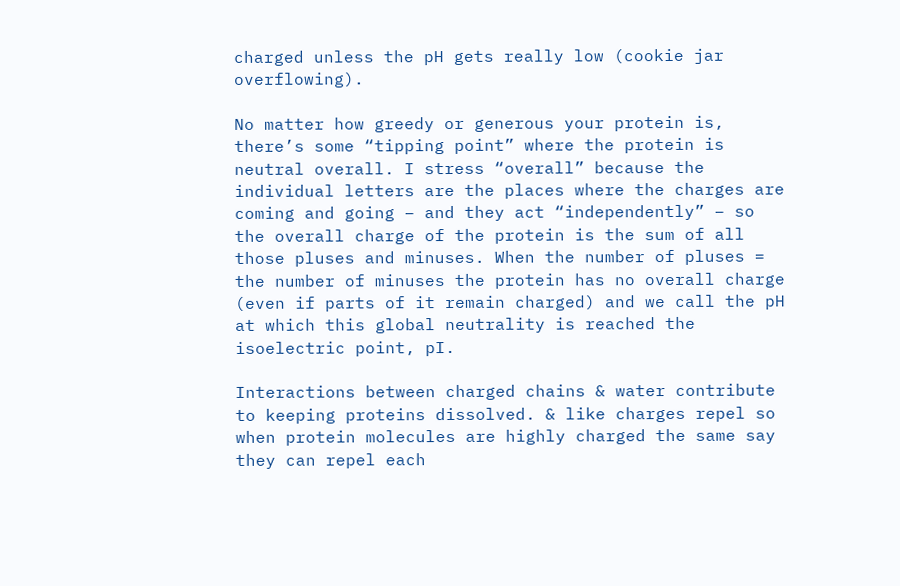charged unless the pH gets really low (cookie jar overflowing).

No matter how greedy or generous your protein is, there’s some “tipping point” where the protein is neutral overall. I stress “overall” because the individual letters are the places where the charges are coming and going – and they act “independently” – so the overall charge of the protein is the sum of all those pluses and minuses. When the number of pluses = the number of minuses the protein has no overall charge (even if parts of it remain charged) and we call the pH at which this global neutrality is reached the isoelectric point, pI.

Interactions between charged chains & water contribute to keeping proteins dissolved. & like charges repel so when protein molecules are highly charged the same say they can repel each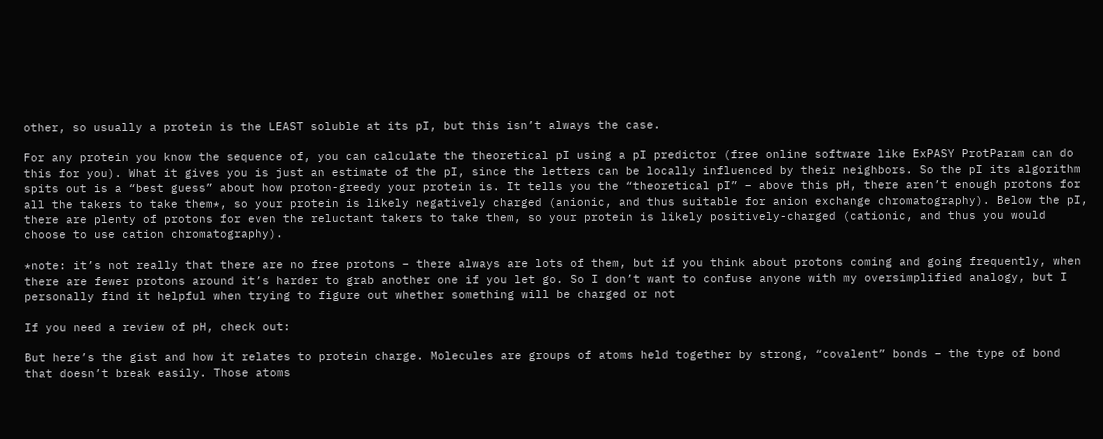other, so usually a protein is the LEAST soluble at its pI, but this isn’t always the case.

For any protein you know the sequence of, you can calculate the theoretical pI using a pI predictor (free online software like ExPASY ProtParam can do this for you). What it gives you is just an estimate of the pI, since the letters can be locally influenced by their neighbors. So the pI its algorithm spits out is a “best guess” about how proton-greedy your protein is. It tells you the “theoretical pI” – above this pH, there aren’t enough protons for all the takers to take them*, so your protein is likely negatively charged (anionic, and thus suitable for anion exchange chromatography). Below the pI, there are plenty of protons for even the reluctant takers to take them, so your protein is likely positively-charged (cationic, and thus you would choose to use cation chromatography).

*note: it’s not really that there are no free protons – there always are lots of them, but if you think about protons coming and going frequently, when there are fewer protons around it’s harder to grab another one if you let go. So I don’t want to confuse anyone with my oversimplified analogy, but I personally find it helpful when trying to figure out whether something will be charged or not

If you need a review of pH, check out:

But here’s the gist and how it relates to protein charge. Molecules are groups of atoms held together by strong, “covalent” bonds – the type of bond that doesn’t break easily. Those atoms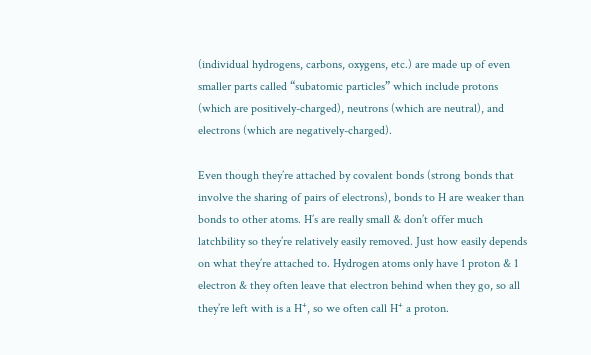(individual hydrogens, carbons, oxygens, etc.) are made up of even smaller parts called “subatomic particles” which include protons (which are positively-charged), neutrons (which are neutral), and electrons (which are negatively-charged).

Even though they’re attached by covalent bonds (strong bonds that involve the sharing of pairs of electrons), bonds to H are weaker than bonds to other atoms. H’s are really small & don’t offer much latchbility so they’re relatively easily removed. Just how easily depends on what they’re attached to. Hydrogen atoms only have 1 proton & 1 electron & they often leave that electron behind when they go, so all they’re left with is a H⁺, so we often call H⁺ a proton.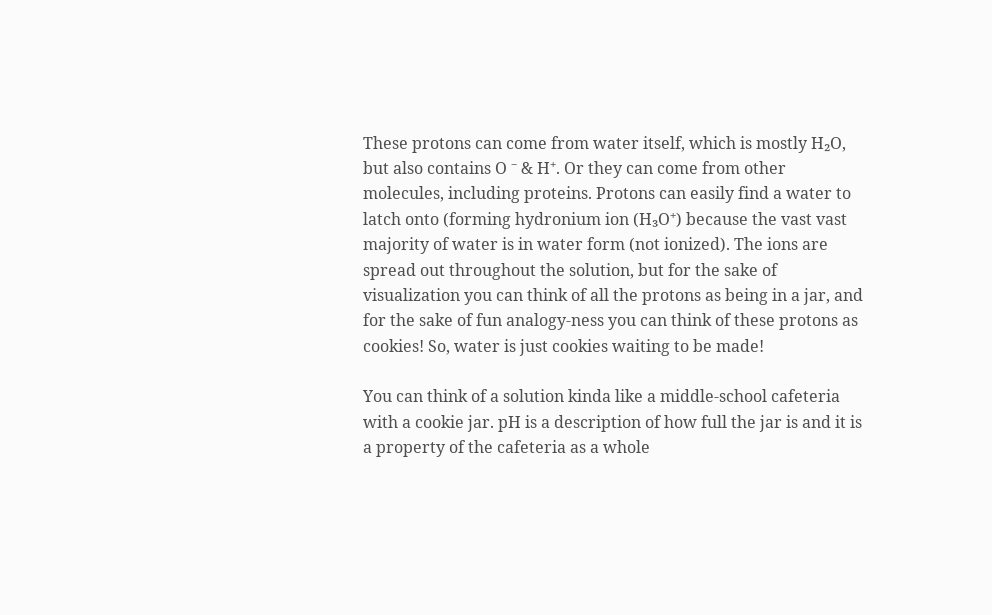These protons can come from water itself, which is mostly H₂O, but also contains O ⁻ & H⁺. Or they can come from other molecules, including proteins. Protons can easily find a water to latch onto (forming hydronium ion (H₃O⁺) because the vast vast majority of water is in water form (not ionized). The ions are spread out throughout the solution, but for the sake of visualization you can think of all the protons as being in a jar, and for the sake of fun analogy-ness you can think of these protons as cookies! So, water is just cookies waiting to be made!

You can think of a solution kinda like a middle-school cafeteria with a cookie jar. pH is a description of how full the jar is and it is a property of the cafeteria as a whole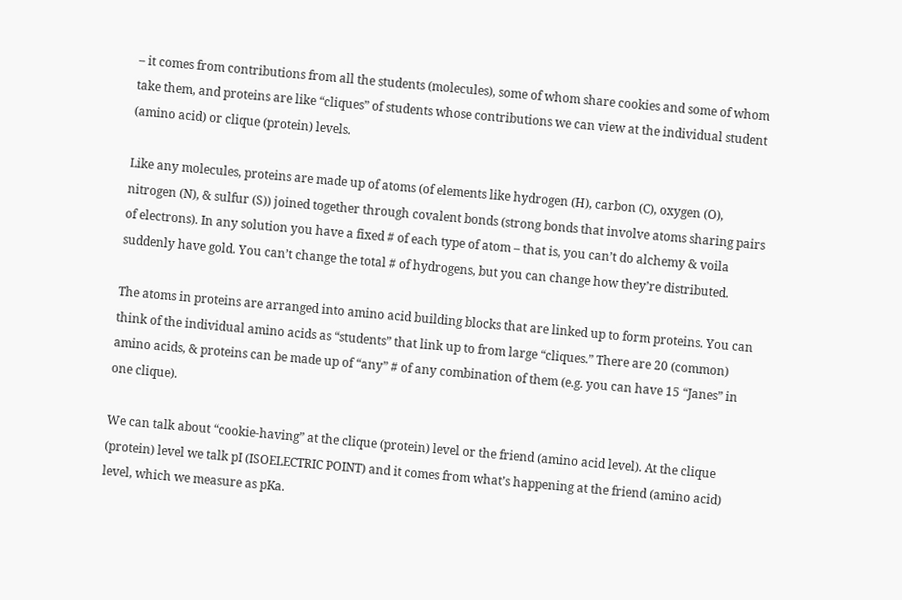– it comes from contributions from all the students (molecules), some of whom share cookies and some of whom take them, and proteins are like “cliques” of students whose contributions we can view at the individual student (amino acid) or clique (protein) levels.

Like any molecules, proteins are made up of atoms (of elements like hydrogen (H), carbon (C), oxygen (O), nitrogen (N), & sulfur (S)) joined together through covalent bonds (strong bonds that involve atoms sharing pairs of electrons). In any solution you have a fixed # of each type of atom – that is, you can’t do alchemy & voila suddenly have gold. You can’t change the total # of hydrogens, but you can change how they’re distributed.

The atoms in proteins are arranged into amino acid building blocks that are linked up to form proteins. You can think of the individual amino acids as “students” that link up to from large “cliques.” There are 20 (common) amino acids, & proteins can be made up of “any” # of any combination of them (e.g. you can have 15 “Janes” in one clique).

We can talk about “cookie-having” at the clique (protein) level or the friend (amino acid level). At the clique (protein) level we talk pI (ISOELECTRIC POINT) and it comes from what’s happening at the friend (amino acid) level, which we measure as pKa.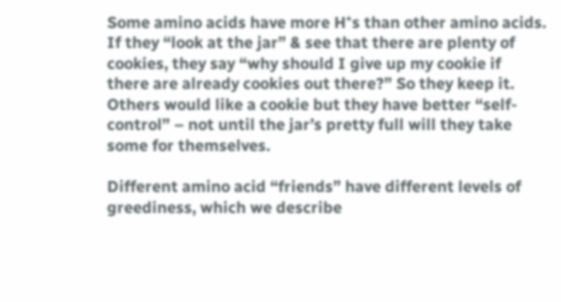Some amino acids have more H⁺s than other amino acids. If they “look at the jar” & see that there are plenty of cookies, they say “why should I give up my cookie if there are already cookies out there?” So they keep it. Others would like a cookie but they have better “self-control” – not until the jar’s pretty full will they take some for themselves.

Different amino acid “friends” have different levels of greediness, which we describe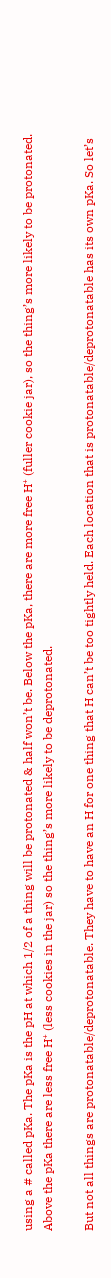using a # called pKa. The pKa is the pH at which 1/2 of a thing will be protonated & half won’t be. Below the pKa, there are more free H⁺ (fuller cookie jar), so the thing’s more likely to be protonated. Above the pKa there are less free H⁺ (less cookies in the jar) so the thing’s more likely to be deprotonated.

But not all things are protonatable/deprotonatable. They have to have an H for one thing that H can’t be too tightly held. Each location that is protonatable/deprotonatable has its own pKa. So let’s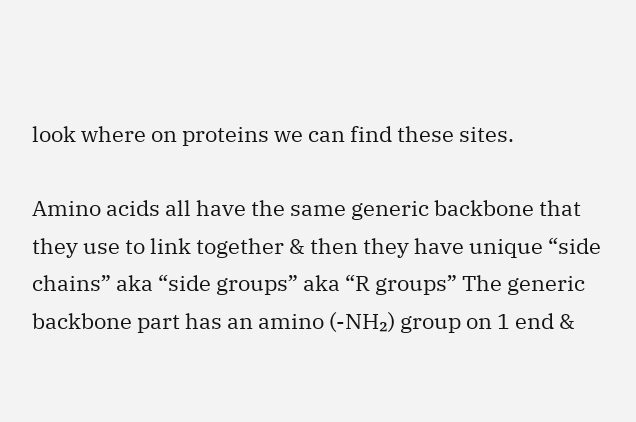look where on proteins we can find these sites.

Amino acids all have the same generic backbone that they use to link together & then they have unique “side chains” aka “side groups” aka “R groups” The generic backbone part has an amino (-NH₂) group on 1 end &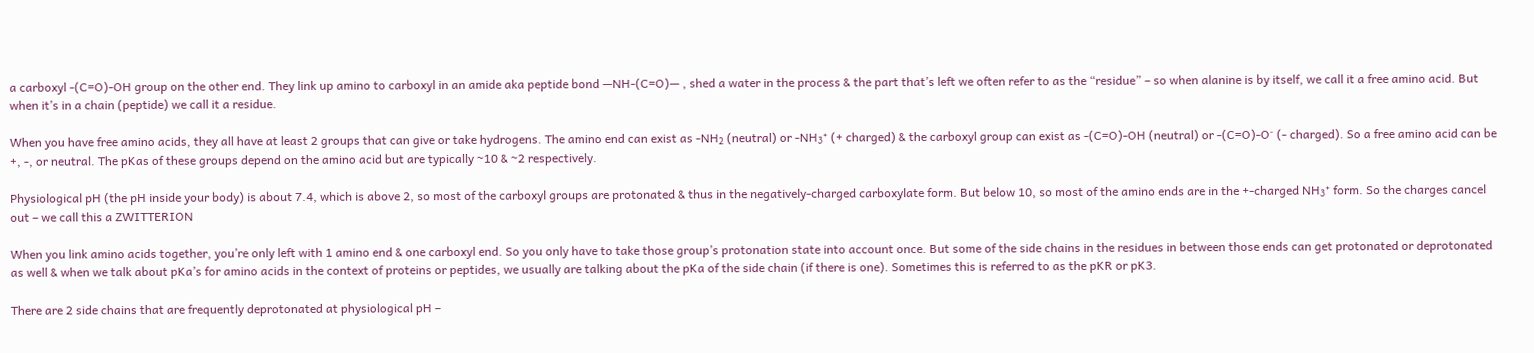a carboxyl -(C=O)-OH group on the other end. They link up amino to carboxyl in an amide aka peptide bond —NH-(C=O)— , shed a water in the process & the part that’s left we often refer to as the “residue” – so when alanine is by itself, we call it a free amino acid. But when it’s in a chain (peptide) we call it a residue.

When you have free amino acids, they all have at least 2 groups that can give or take hydrogens. The amino end can exist as -NH₂ (neutral) or -NH₃⁺ (+ charged) & the carboxyl group can exist as -(C=O)-OH (neutral) or -(C=O)-O⁻ (- charged). So a free amino acid can be +, -, or neutral. The pKas of these groups depend on the amino acid but are typically ~10 & ~2 respectively.

Physiological pH (the pH inside your body) is about 7.4, which is above 2, so most of the carboxyl groups are protonated & thus in the negatively-charged carboxylate form. But below 10, so most of the amino ends are in the +-charged NH₃⁺ form. So the charges cancel out – we call this a ZWITTERION

When you link amino acids together, you’re only left with 1 amino end & one carboxyl end. So you only have to take those group’s protonation state into account once. But some of the side chains in the residues in between those ends can get protonated or deprotonated as well & when we talk about pKa’s for amino acids in the context of proteins or peptides, we usually are talking about the pKa of the side chain (if there is one). Sometimes this is referred to as the pKR or pK3.

There are 2 side chains that are frequently deprotonated at physiological pH –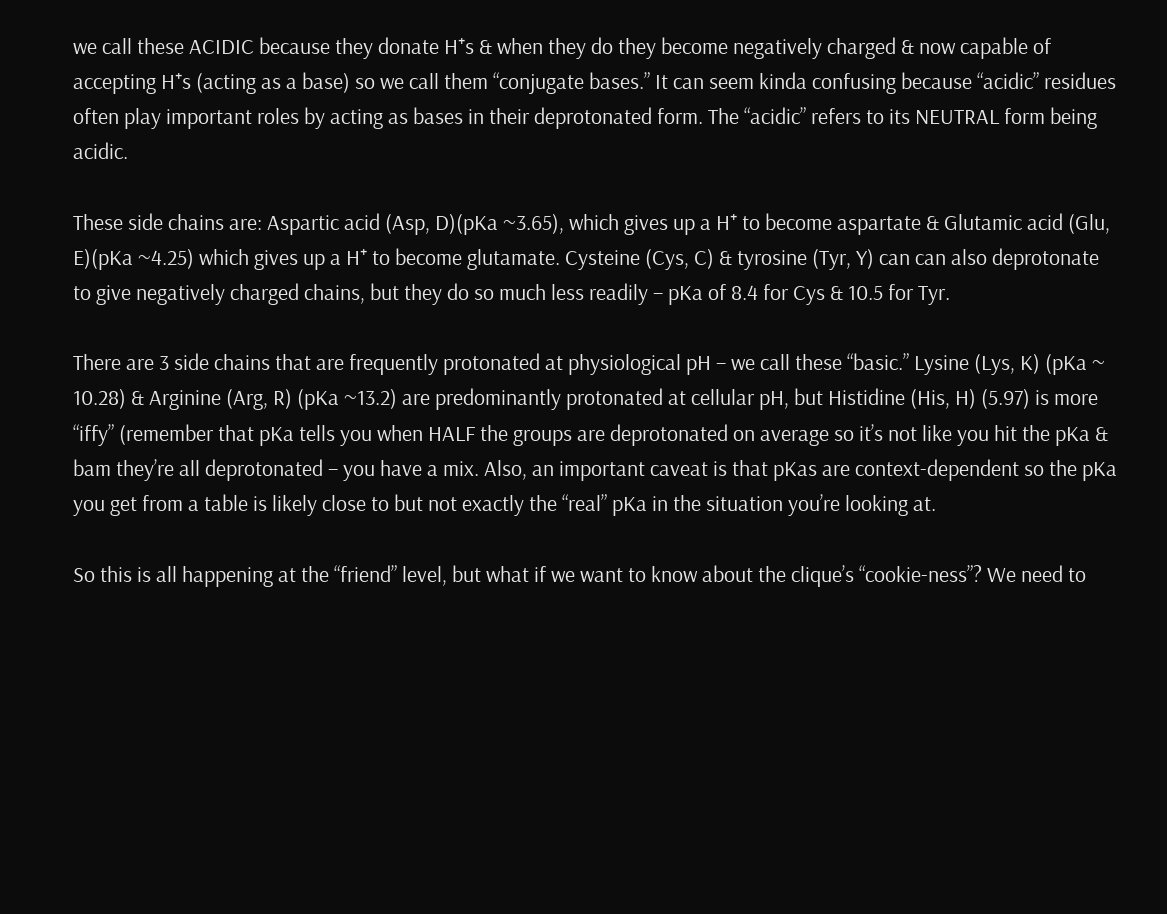we call these ACIDIC because they donate H⁺s & when they do they become negatively charged & now capable of accepting H⁺s (acting as a base) so we call them “conjugate bases.” It can seem kinda confusing because “acidic” residues often play important roles by acting as bases in their deprotonated form. The “acidic” refers to its NEUTRAL form being acidic.

These side chains are: Aspartic acid (Asp, D)(pKa ~3.65), which gives up a H⁺ to become aspartate & Glutamic acid (Glu, E)(pKa ~4.25) which gives up a H⁺ to become glutamate. Cysteine (Cys, C) & tyrosine (Tyr, Y) can can also deprotonate to give negatively charged chains, but they do so much less readily – pKa of 8.4 for Cys & 10.5 for Tyr.

There are 3 side chains that are frequently protonated at physiological pH – we call these “basic.” Lysine (Lys, K) (pKa ~ 10.28) & Arginine (Arg, R) (pKa ~13.2) are predominantly protonated at cellular pH, but Histidine (His, H) (5.97) is more “iffy” (remember that pKa tells you when HALF the groups are deprotonated on average so it’s not like you hit the pKa & bam they’re all deprotonated – you have a mix. Also, an important caveat is that pKas are context-dependent so the pKa you get from a table is likely close to but not exactly the “real” pKa in the situation you’re looking at.

So this is all happening at the “friend” level, but what if we want to know about the clique’s “cookie-ness”? We need to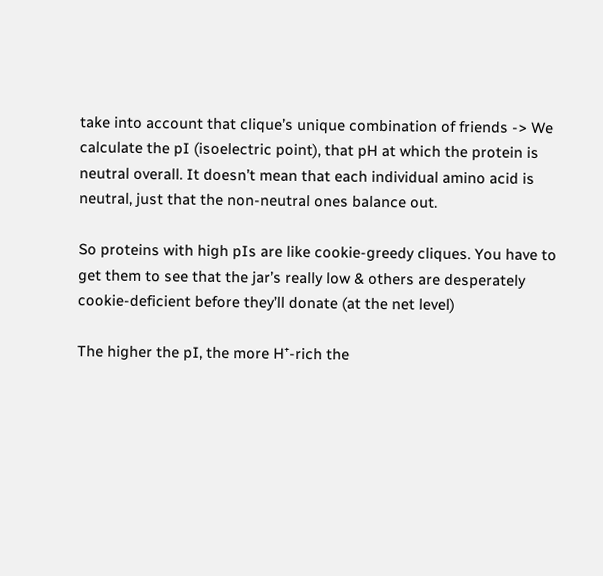take into account that clique’s unique combination of friends -> We calculate the pI (isoelectric point), that pH at which the protein is neutral overall. It doesn’t mean that each individual amino acid is neutral, just that the non-neutral ones balance out.

So proteins with high pIs are like cookie-greedy cliques. You have to get them to see that the jar’s really low & others are desperately cookie-deficient before they’ll donate (at the net level)

The higher the pI, the more H⁺-rich the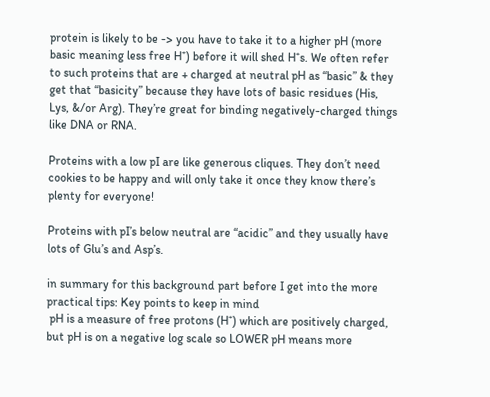protein is likely to be -> you have to take it to a higher pH (more basic meaning less free H⁺) before it will shed H⁺s. We often refer to such proteins that are + charged at neutral pH as “basic” & they get that “basicity” because they have lots of basic residues (His, Lys, &/or Arg). They’re great for binding negatively-charged things like DNA or RNA.

Proteins with a low pI are like generous cliques. They don’t need cookies to be happy and will only take it once they know there’s plenty for everyone!

Proteins with pI’s below neutral are “acidic” and they usually have lots of Glu’s and Asp’s.

in summary for this background part before I get into the more practical tips: Key points to keep in mind
 pH is a measure of free protons (H⁺) which are positively charged, but pH is on a negative log scale so LOWER pH means more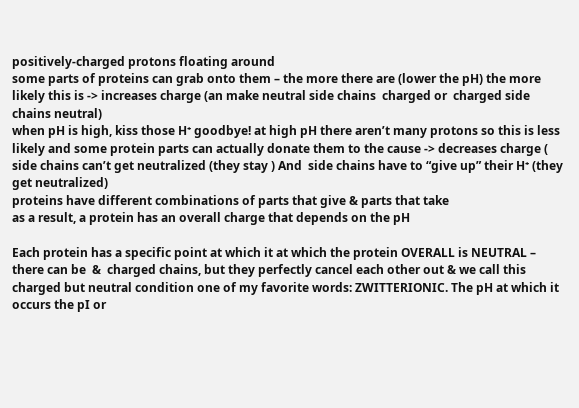positively-charged protons floating around
some parts of proteins can grab onto them – the more there are (lower the pH) the more likely this is -> increases charge (an make neutral side chains  charged or  charged side chains neutral)
when pH is high, kiss those H⁺ goodbye! at high pH there aren’t many protons so this is less likely and some protein parts can actually donate them to the cause -> decreases charge ( side chains can’t get neutralized (they stay ) And  side chains have to “give up” their H⁺ (they get neutralized)
proteins have different combinations of parts that give & parts that take
as a result, a protein has an overall charge that depends on the pH

Each protein has a specific point at which it at which the protein OVERALL is NEUTRAL – there can be  &  charged chains, but they perfectly cancel each other out & we call this charged but neutral condition one of my favorite words: ZWITTERIONIC. The pH at which it occurs the pI or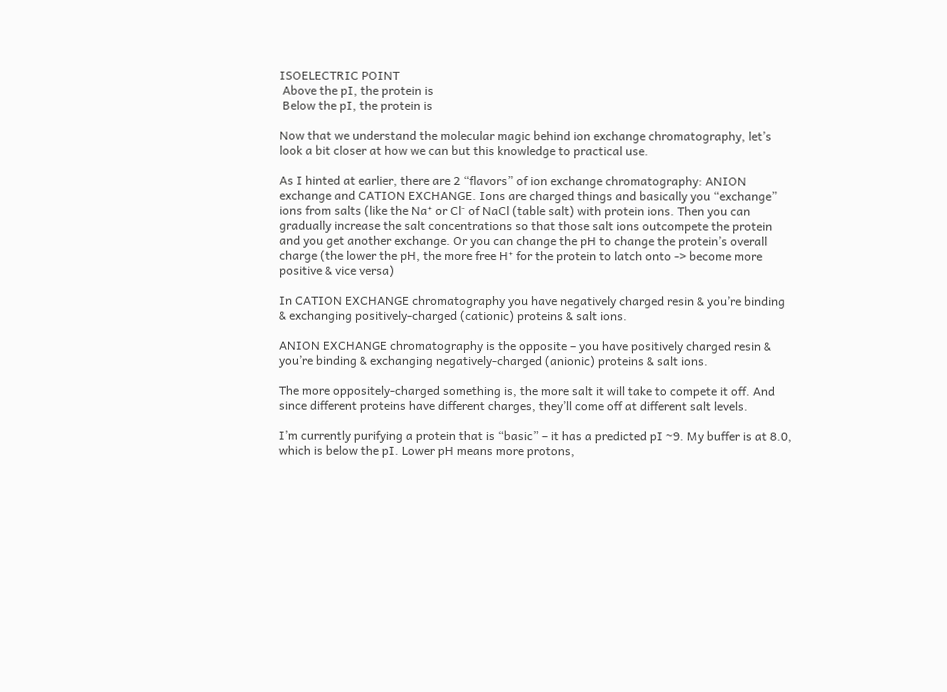ISOELECTRIC POINT
 Above the pI, the protein is
 Below the pI, the protein is

Now that we understand the molecular magic behind ion exchange chromatography, let’s look a bit closer at how we can but this knowledge to practical use.

As I hinted at earlier, there are 2 “flavors” of ion exchange chromatography: ANION exchange and CATION EXCHANGE. Ions are charged things and basically you “exchange” ions from salts (like the Na⁺ or Cl⁻ of NaCl (table salt) with protein ions. Then you can gradually increase the salt concentrations so that those salt ions outcompete the protein and you get another exchange. Or you can change the pH to change the protein’s overall charge (the lower the pH, the more free H⁺ for the protein to latch onto -> become more positive & vice versa)

In CATION EXCHANGE chromatography you have negatively charged resin & you’re binding & exchanging positively-charged (cationic) proteins & salt ions.

ANION EXCHANGE chromatography is the opposite – you have positively charged resin & you’re binding & exchanging negatively-charged (anionic) proteins & salt ions.

The more oppositely-charged something is, the more salt it will take to compete it off. And since different proteins have different charges, they’ll come off at different salt levels.

I’m currently purifying a protein that is “basic” – it has a predicted pI ~9. My buffer is at 8.0, which is below the pI. Lower pH means more protons,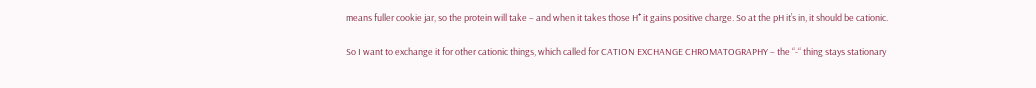means fuller cookie jar, so the protein will take – and when it takes those H⁺ it gains positive charge. So at the pH it’s in, it should be cationic.

So I want to exchange it for other cationic things, which called for CATION EXCHANGE CHROMATOGRAPHY – the “-“ thing stays stationary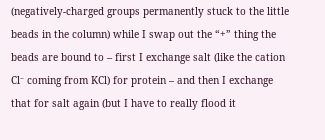(negatively-charged groups permanently stuck to the little beads in the column) while I swap out the “+” thing the beads are bound to – first I exchange salt (like the cation Cl⁻ coming from KCl) for protein – and then I exchange that for salt again (but I have to really flood it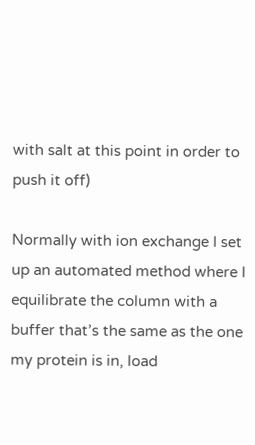with salt at this point in order to push it off)

Normally with ion exchange I set up an automated method where I equilibrate the column with a buffer that’s the same as the one my protein is in, load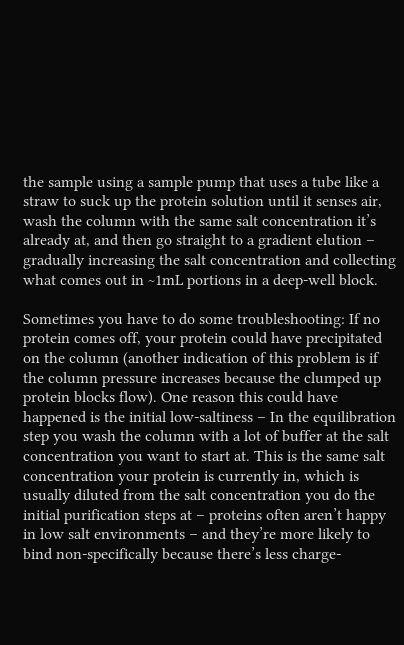the sample using a sample pump that uses a tube like a straw to suck up the protein solution until it senses air, wash the column with the same salt concentration it’s already at, and then go straight to a gradient elution – gradually increasing the salt concentration and collecting what comes out in ~1mL portions in a deep-well block.

Sometimes you have to do some troubleshooting: If no protein comes off, your protein could have precipitated on the column (another indication of this problem is if the column pressure increases because the clumped up protein blocks flow). One reason this could have happened is the initial low-saltiness – In the equilibration step you wash the column with a lot of buffer at the salt concentration you want to start at. This is the same salt concentration your protein is currently in, which is usually diluted from the salt concentration you do the initial purification steps at – proteins often aren’t happy in low salt environments – and they’re more likely to bind non-specifically because there’s less charge-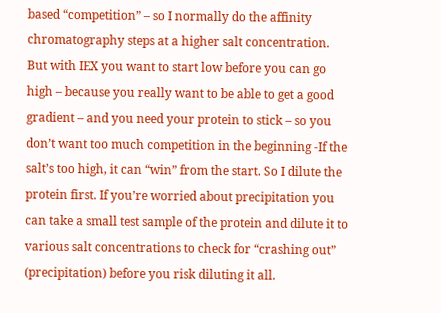based “competition” – so I normally do the affinity chromatography steps at a higher salt concentration. But with IEX you want to start low before you can go high – because you really want to be able to get a good gradient – and you need your protein to stick – so you don’t want too much competition in the beginning -If the salt’s too high, it can “win” from the start. So I dilute the protein first. If you’re worried about precipitation you can take a small test sample of the protein and dilute it to various salt concentrations to check for “crashing out” (precipitation) before you risk diluting it all.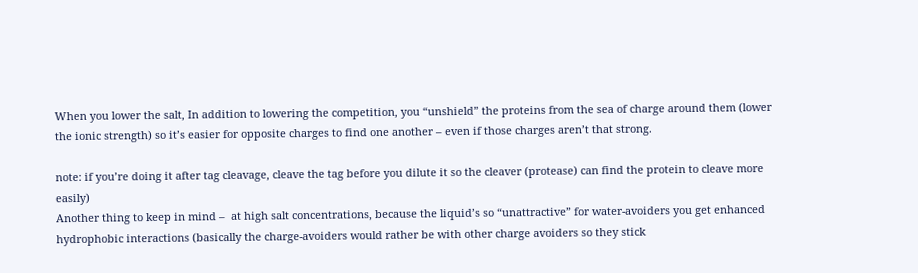When you lower the salt, In addition to lowering the competition, you “unshield” the proteins from the sea of charge around them (lower the ionic strength) so it’s easier for opposite charges to find one another – even if those charges aren’t that strong.

note: if you’re doing it after tag cleavage, cleave the tag before you dilute it so the cleaver (protease) can find the protein to cleave more easily)
Another thing to keep in mind –  at high salt concentrations, because the liquid’s so “unattractive” for water-avoiders you get enhanced hydrophobic interactions (basically the charge-avoiders would rather be with other charge avoiders so they stick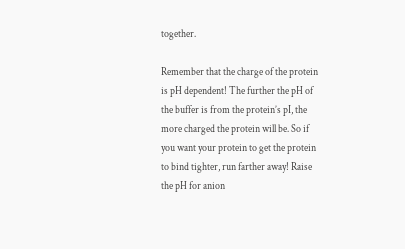together.

Remember that the charge of the protein is pH dependent! The further the pH of the buffer is from the protein’s pI, the more charged the protein will be. So if you want your protein to get the protein to bind tighter, run farther away! Raise the pH for anion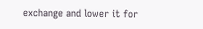exchange and lower it for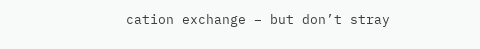cation exchange – but don’t stray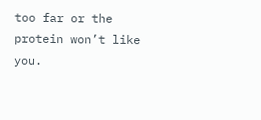too far or the protein won’t like you.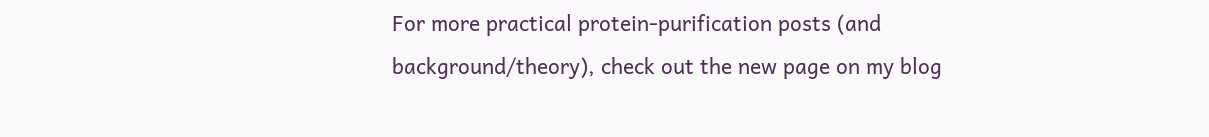For more practical protein-purification posts (and background/theory), check out the new page on my blog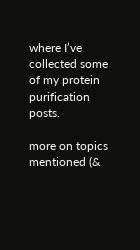where I’ve collected some of my protein purification posts.

more on topics mentioned (&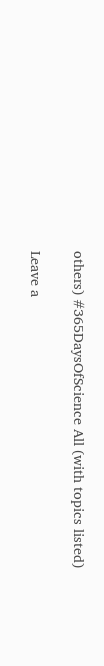others) #365DaysOfScience All (with topics listed)

Leave a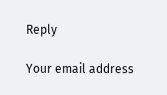Reply

Your email address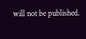will not be published.